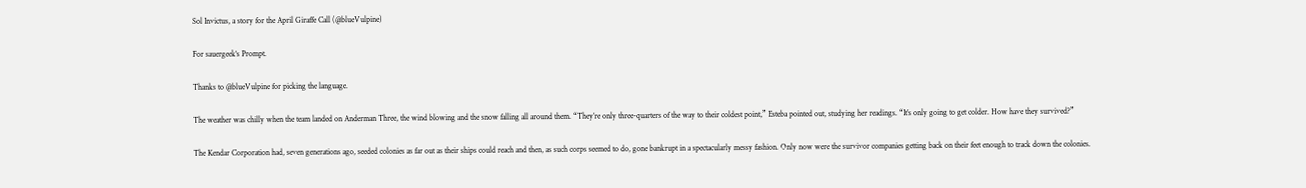Sol Invictus, a story for the April Giraffe Call (@blueVulpine)

For sauergeek‘s Prompt.

Thanks to @blueVulpine for picking the language.

The weather was chilly when the team landed on Anderman Three, the wind blowing and the snow falling all around them. “They’re only three-quarters of the way to their coldest point,” Esteba pointed out, studying her readings. “It’s only going to get colder. How have they survived?”

The Kendar Corporation had, seven generations ago, seeded colonies as far out as their ships could reach and then, as such corps seemed to do, gone bankrupt in a spectacularly messy fashion. Only now were the survivor companies getting back on their feet enough to track down the colonies.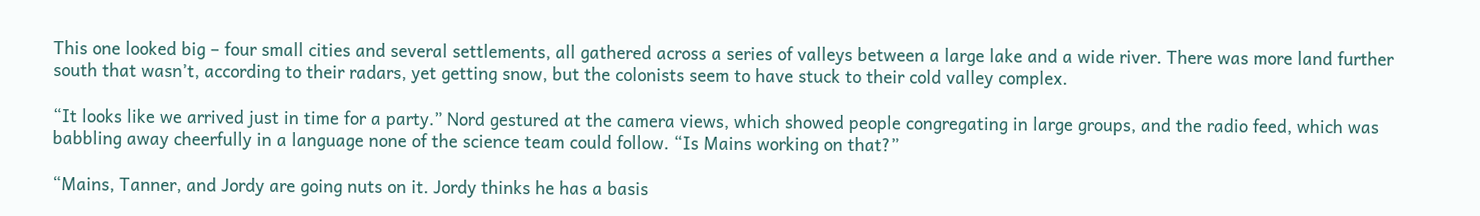This one looked big – four small cities and several settlements, all gathered across a series of valleys between a large lake and a wide river. There was more land further south that wasn’t, according to their radars, yet getting snow, but the colonists seem to have stuck to their cold valley complex.

“It looks like we arrived just in time for a party.” Nord gestured at the camera views, which showed people congregating in large groups, and the radio feed, which was babbling away cheerfully in a language none of the science team could follow. “Is Mains working on that?”

“Mains, Tanner, and Jordy are going nuts on it. Jordy thinks he has a basis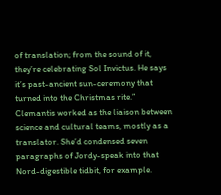of translation; from the sound of it, they’re celebrating Sol Invictus. He says it’s past-ancient sun-ceremony that turned into the Christmas rite.” Clemantis worked as the liaison between science and cultural teams, mostly as a translator. She’d condensed seven paragraphs of Jordy-speak into that Nord-digestible tidbit, for example.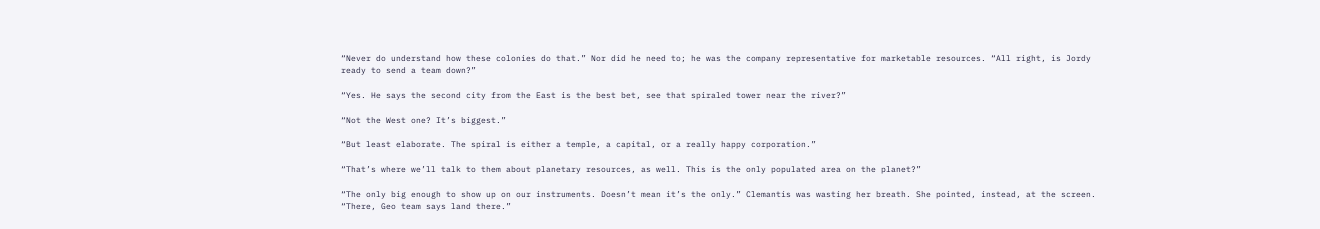“Never do understand how these colonies do that.” Nor did he need to; he was the company representative for marketable resources. “All right, is Jordy ready to send a team down?”

“Yes. He says the second city from the East is the best bet, see that spiraled tower near the river?”

“Not the West one? It’s biggest.”

“But least elaborate. The spiral is either a temple, a capital, or a really happy corporation.”

“That’s where we’ll talk to them about planetary resources, as well. This is the only populated area on the planet?”

“The only big enough to show up on our instruments. Doesn’t mean it’s the only.” Clemantis was wasting her breath. She pointed, instead, at the screen. “There, Geo team says land there.”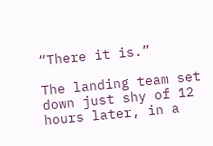“There it is.”

The landing team set down just shy of 12 hours later, in a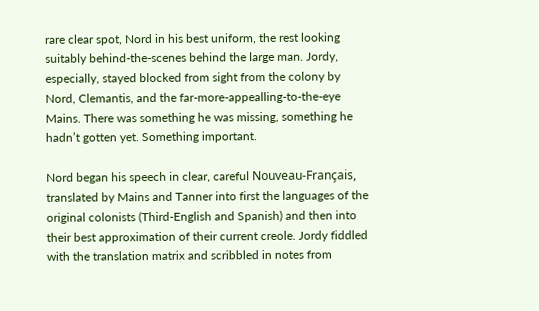rare clear spot, Nord in his best uniform, the rest looking suitably behind-the-scenes behind the large man. Jordy, especially, stayed blocked from sight from the colony by Nord, Clemantis, and the far-more-appealling-to-the-eye Mains. There was something he was missing, something he hadn’t gotten yet. Something important.

Nord began his speech in clear, careful Nouveau-Français, translated by Mains and Tanner into first the languages of the original colonists (Third-English and Spanish) and then into their best approximation of their current creole. Jordy fiddled with the translation matrix and scribbled in notes from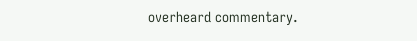overheard commentary.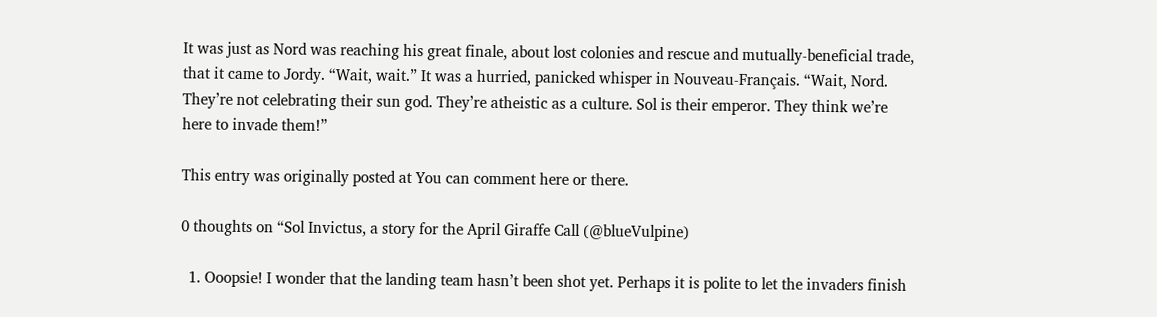It was just as Nord was reaching his great finale, about lost colonies and rescue and mutually-beneficial trade, that it came to Jordy. “Wait, wait.” It was a hurried, panicked whisper in Nouveau-Français. “Wait, Nord. They’re not celebrating their sun god. They’re atheistic as a culture. Sol is their emperor. They think we’re here to invade them!”

This entry was originally posted at You can comment here or there.

0 thoughts on “Sol Invictus, a story for the April Giraffe Call (@blueVulpine)

  1. Ooopsie! I wonder that the landing team hasn’t been shot yet. Perhaps it is polite to let the invaders finish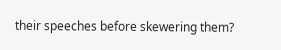their speeches before skewering them?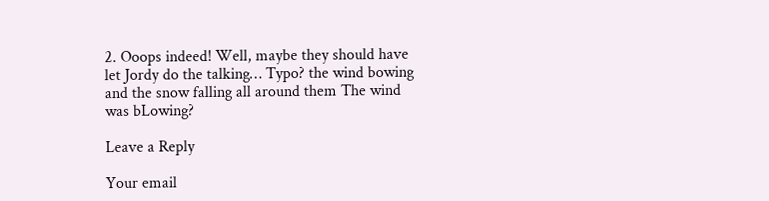2. Ooops indeed! Well, maybe they should have let Jordy do the talking… Typo? the wind bowing and the snow falling all around them The wind was bLowing?

Leave a Reply

Your email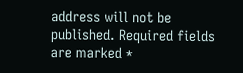address will not be published. Required fields are marked *